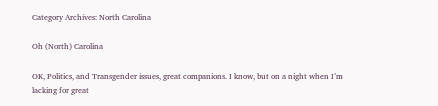Category Archives: North Carolina

Oh (North) Carolina

OK, Politics, and Transgender issues, great companions. I know, but on a night when I’m lacking for great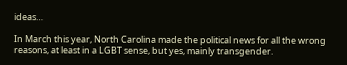ideas…

In March this year, North Carolina made the political news for all the wrong reasons, at least in a LGBT sense, but yes, mainly transgender.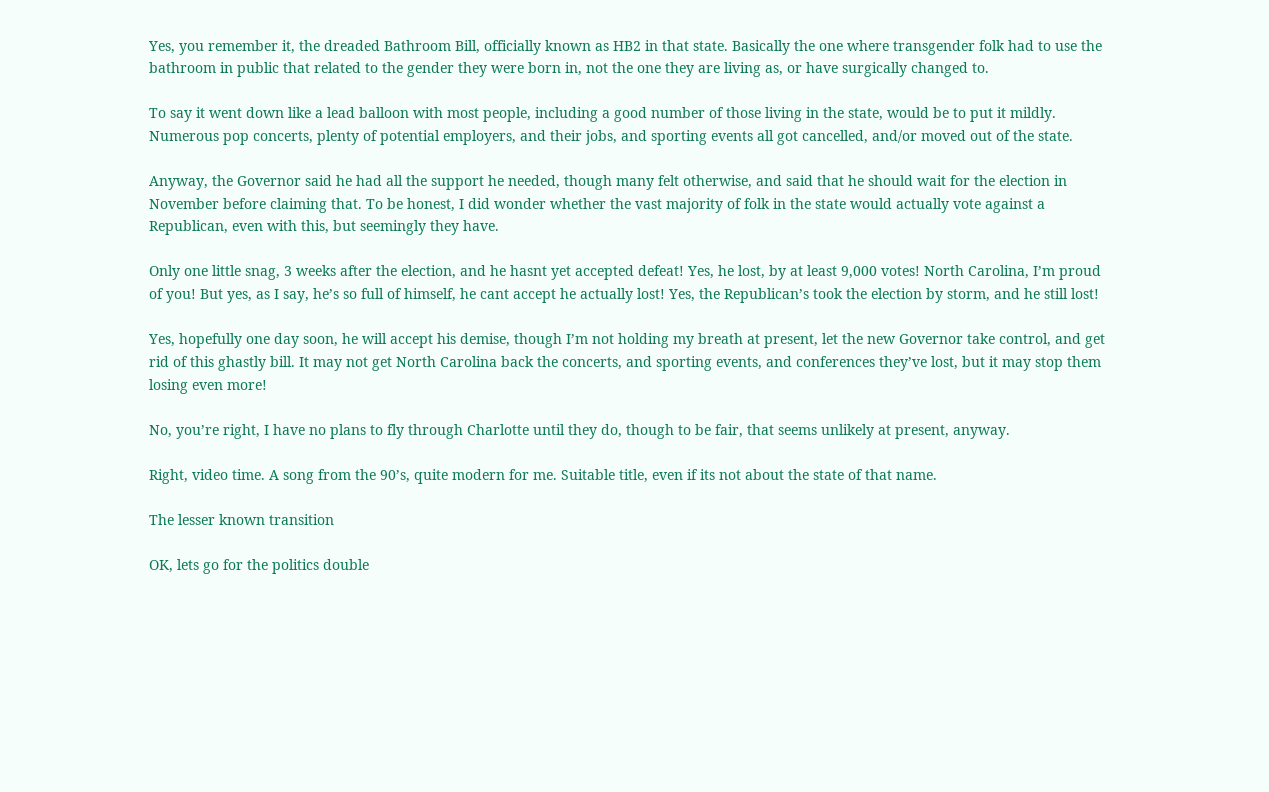Yes, you remember it, the dreaded Bathroom Bill, officially known as HB2 in that state. Basically the one where transgender folk had to use the bathroom in public that related to the gender they were born in, not the one they are living as, or have surgically changed to.

To say it went down like a lead balloon with most people, including a good number of those living in the state, would be to put it mildly. Numerous pop concerts, plenty of potential employers, and their jobs, and sporting events all got cancelled, and/or moved out of the state.

Anyway, the Governor said he had all the support he needed, though many felt otherwise, and said that he should wait for the election in November before claiming that. To be honest, I did wonder whether the vast majority of folk in the state would actually vote against a Republican, even with this, but seemingly they have.

Only one little snag, 3 weeks after the election, and he hasnt yet accepted defeat! Yes, he lost, by at least 9,000 votes! North Carolina, I’m proud of you! But yes, as I say, he’s so full of himself, he cant accept he actually lost! Yes, the Republican’s took the election by storm, and he still lost!

Yes, hopefully one day soon, he will accept his demise, though I’m not holding my breath at present, let the new Governor take control, and get rid of this ghastly bill. It may not get North Carolina back the concerts, and sporting events, and conferences they’ve lost, but it may stop them losing even more!

No, you’re right, I have no plans to fly through Charlotte until they do, though to be fair, that seems unlikely at present, anyway.

Right, video time. A song from the 90’s, quite modern for me. Suitable title, even if its not about the state of that name.

The lesser known transition

OK, lets go for the politics double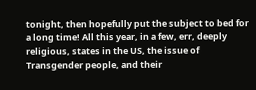tonight, then hopefully put the subject to bed for a long time! All this year, in a few, err, deeply religious, states in the US, the issue of Transgender people, and their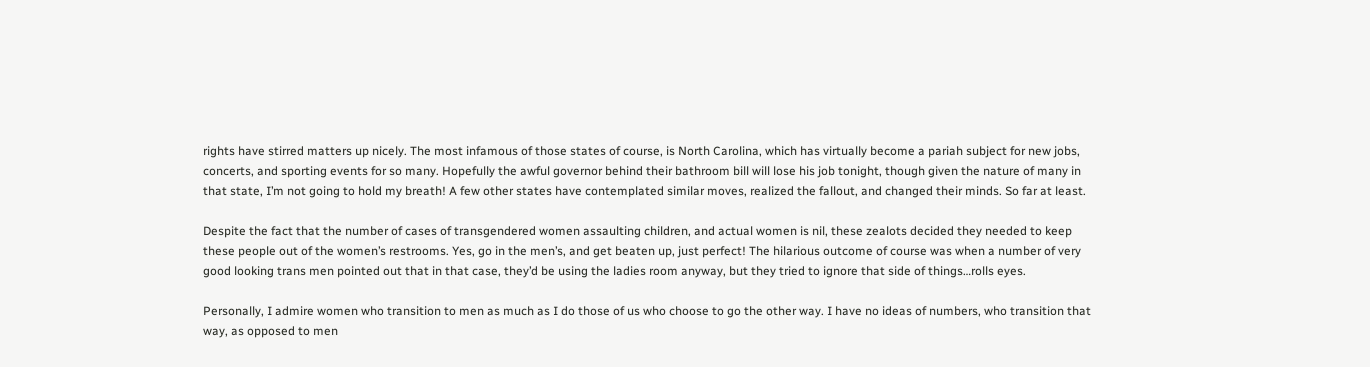rights have stirred matters up nicely. The most infamous of those states of course, is North Carolina, which has virtually become a pariah subject for new jobs, concerts, and sporting events for so many. Hopefully the awful governor behind their bathroom bill will lose his job tonight, though given the nature of many in that state, I’m not going to hold my breath! A few other states have contemplated similar moves, realized the fallout, and changed their minds. So far at least.

Despite the fact that the number of cases of transgendered women assaulting children, and actual women is nil, these zealots decided they needed to keep these people out of the women’s restrooms. Yes, go in the men’s, and get beaten up, just perfect! The hilarious outcome of course was when a number of very good looking trans men pointed out that in that case, they’d be using the ladies room anyway, but they tried to ignore that side of things…rolls eyes.

Personally, I admire women who transition to men as much as I do those of us who choose to go the other way. I have no ideas of numbers, who transition that way, as opposed to men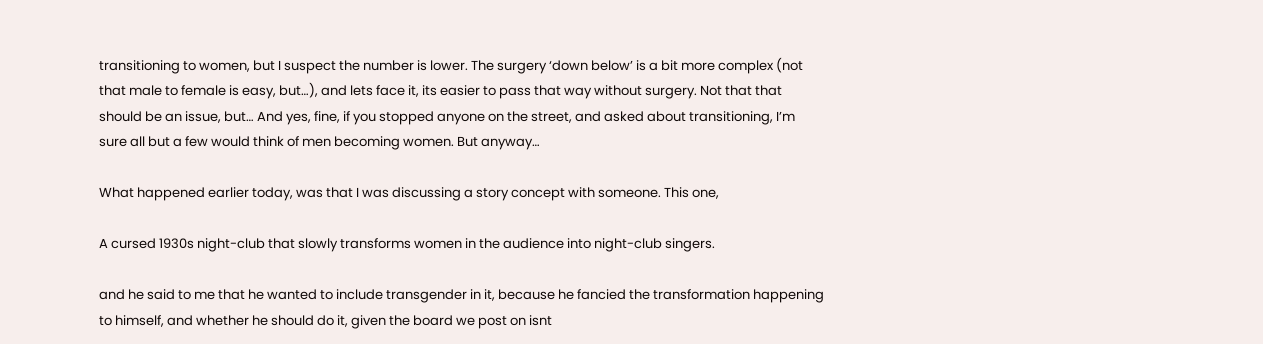transitioning to women, but I suspect the number is lower. The surgery ‘down below’ is a bit more complex (not that male to female is easy, but…), and lets face it, its easier to pass that way without surgery. Not that that should be an issue, but… And yes, fine, if you stopped anyone on the street, and asked about transitioning, I’m sure all but a few would think of men becoming women. But anyway…

What happened earlier today, was that I was discussing a story concept with someone. This one,

A cursed 1930s night-club that slowly transforms women in the audience into night-club singers.

and he said to me that he wanted to include transgender in it, because he fancied the transformation happening to himself, and whether he should do it, given the board we post on isnt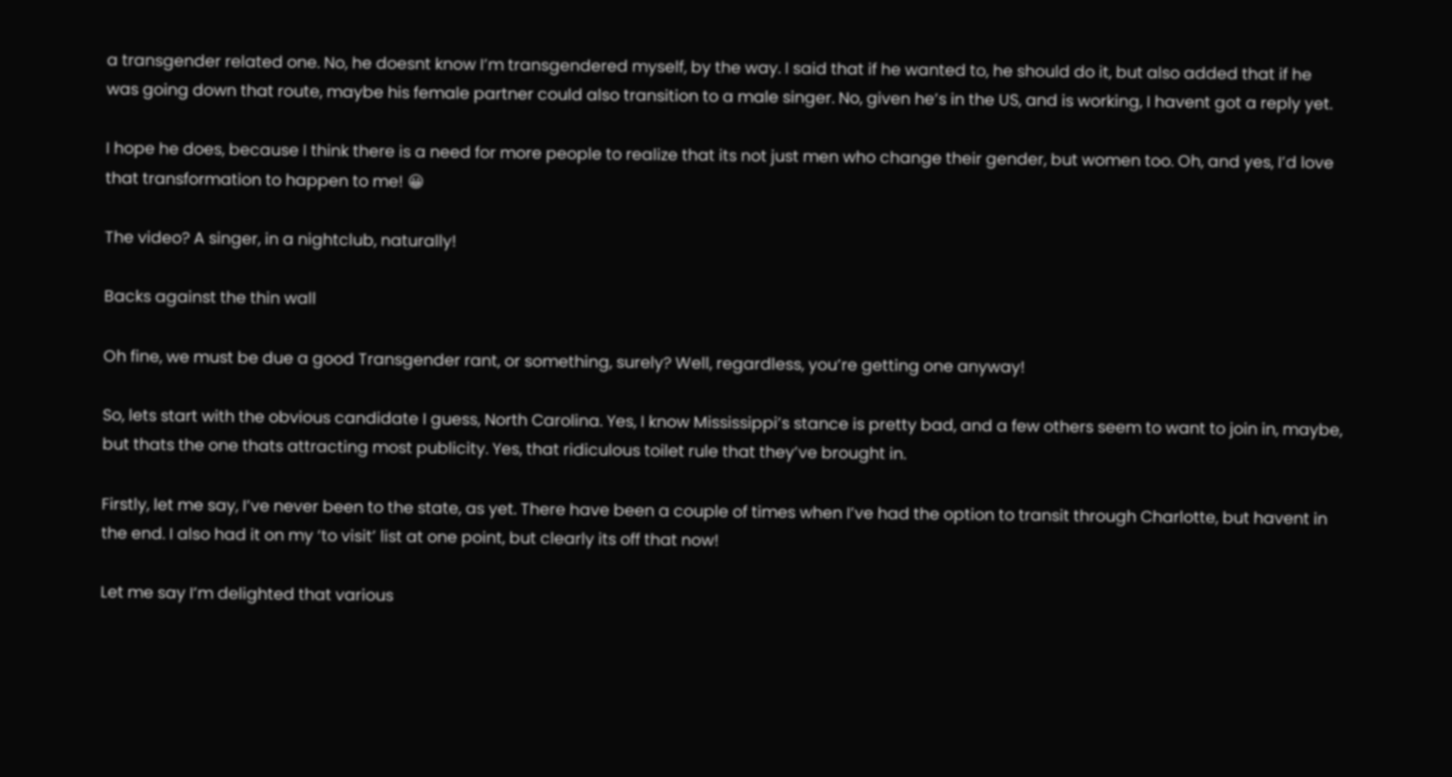a transgender related one. No, he doesnt know I’m transgendered myself, by the way. I said that if he wanted to, he should do it, but also added that if he was going down that route, maybe his female partner could also transition to a male singer. No, given he’s in the US, and is working, I havent got a reply yet.

I hope he does, because I think there is a need for more people to realize that its not just men who change their gender, but women too. Oh, and yes, I’d love that transformation to happen to me! 😀

The video? A singer, in a nightclub, naturally!

Backs against the thin wall

Oh fine, we must be due a good Transgender rant, or something, surely? Well, regardless, you’re getting one anyway!

So, lets start with the obvious candidate I guess, North Carolina. Yes, I know Mississippi’s stance is pretty bad, and a few others seem to want to join in, maybe, but thats the one thats attracting most publicity. Yes, that ridiculous toilet rule that they’ve brought in.

Firstly, let me say, I’ve never been to the state, as yet. There have been a couple of times when I’ve had the option to transit through Charlotte, but havent in the end. I also had it on my ‘to visit’ list at one point, but clearly its off that now!

Let me say I’m delighted that various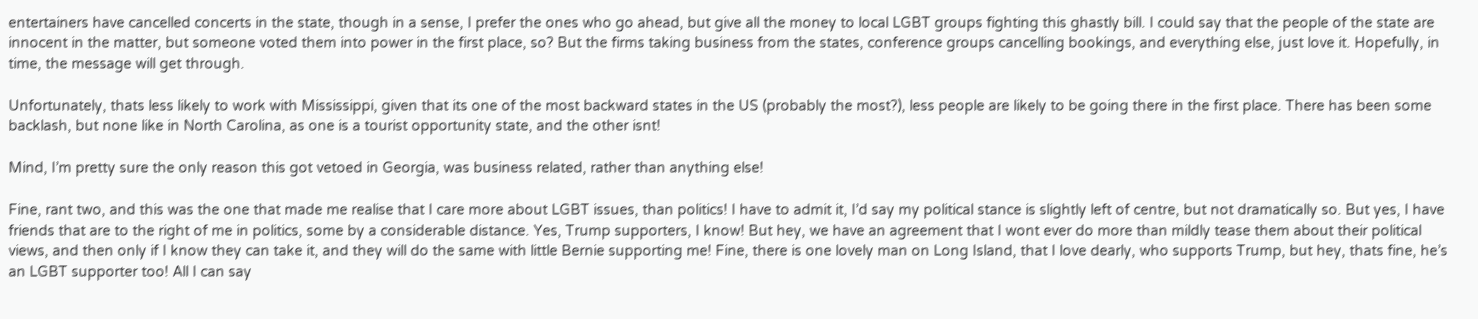entertainers have cancelled concerts in the state, though in a sense, I prefer the ones who go ahead, but give all the money to local LGBT groups fighting this ghastly bill. I could say that the people of the state are innocent in the matter, but someone voted them into power in the first place, so? But the firms taking business from the states, conference groups cancelling bookings, and everything else, just love it. Hopefully, in time, the message will get through.

Unfortunately, thats less likely to work with Mississippi, given that its one of the most backward states in the US (probably the most?), less people are likely to be going there in the first place. There has been some backlash, but none like in North Carolina, as one is a tourist opportunity state, and the other isnt!

Mind, I’m pretty sure the only reason this got vetoed in Georgia, was business related, rather than anything else!

Fine, rant two, and this was the one that made me realise that I care more about LGBT issues, than politics! I have to admit it, I’d say my political stance is slightly left of centre, but not dramatically so. But yes, I have friends that are to the right of me in politics, some by a considerable distance. Yes, Trump supporters, I know! But hey, we have an agreement that I wont ever do more than mildly tease them about their political views, and then only if I know they can take it, and they will do the same with little Bernie supporting me! Fine, there is one lovely man on Long Island, that I love dearly, who supports Trump, but hey, thats fine, he’s an LGBT supporter too! All I can say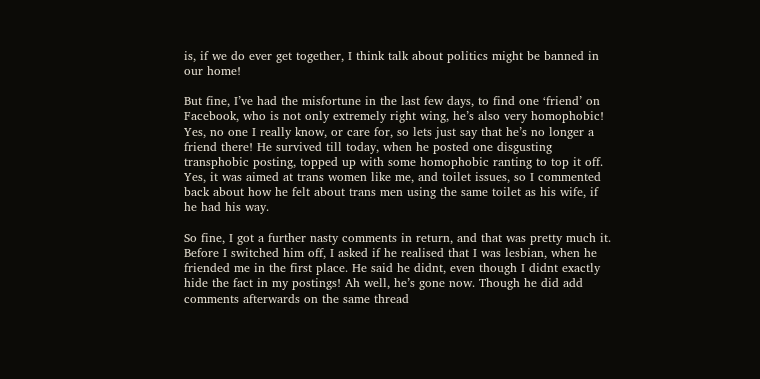is, if we do ever get together, I think talk about politics might be banned in our home!

But fine, I’ve had the misfortune in the last few days, to find one ‘friend’ on Facebook, who is not only extremely right wing, he’s also very homophobic! Yes, no one I really know, or care for, so lets just say that he’s no longer a friend there! He survived till today, when he posted one disgusting transphobic posting, topped up with some homophobic ranting to top it off. Yes, it was aimed at trans women like me, and toilet issues, so I commented back about how he felt about trans men using the same toilet as his wife, if he had his way.

So fine, I got a further nasty comments in return, and that was pretty much it. Before I switched him off, I asked if he realised that I was lesbian, when he friended me in the first place. He said he didnt, even though I didnt exactly hide the fact in my postings! Ah well, he’s gone now. Though he did add comments afterwards on the same thread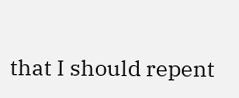that I should repent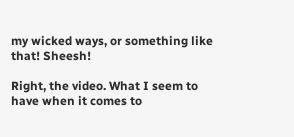my wicked ways, or something like that! Sheesh!

Right, the video. What I seem to have when it comes to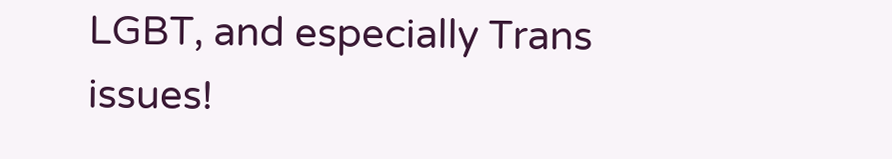LGBT, and especially Trans issues!